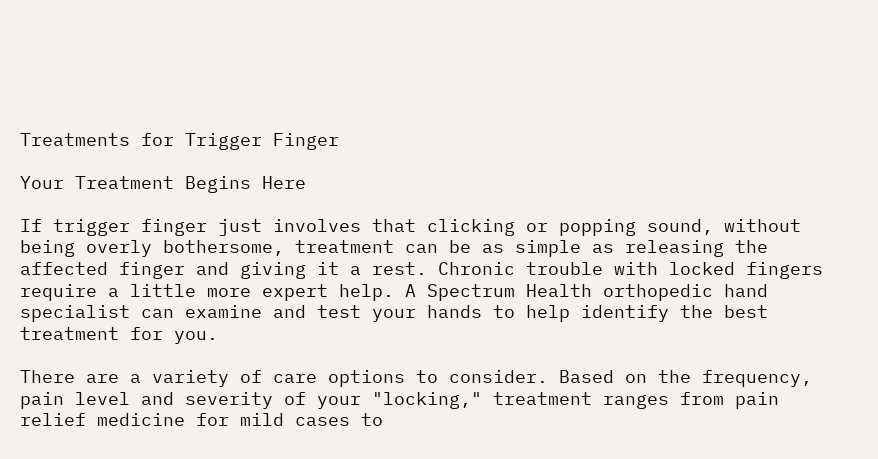Treatments for Trigger Finger

Your Treatment Begins Here

If trigger finger just involves that clicking or popping sound, without being overly bothersome, treatment can be as simple as releasing the affected finger and giving it a rest. Chronic trouble with locked fingers require a little more expert help. A Spectrum Health orthopedic hand specialist can examine and test your hands to help identify the best treatment for you.

There are a variety of care options to consider. Based on the frequency, pain level and severity of your "locking," treatment ranges from pain relief medicine for mild cases to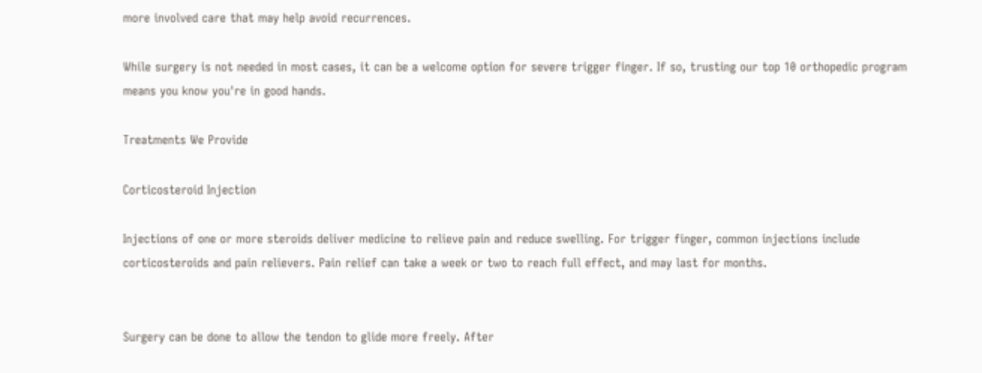more involved care that may help avoid recurrences.

While surgery is not needed in most cases, it can be a welcome option for severe trigger finger. If so, trusting our top 10 orthopedic program means you know you're in good hands.

Treatments We Provide

Corticosteroid Injection

Injections of one or more steroids deliver medicine to relieve pain and reduce swelling. For trigger finger, common injections include corticosteroids and pain relievers. Pain relief can take a week or two to reach full effect, and may last for months.


Surgery can be done to allow the tendon to glide more freely. After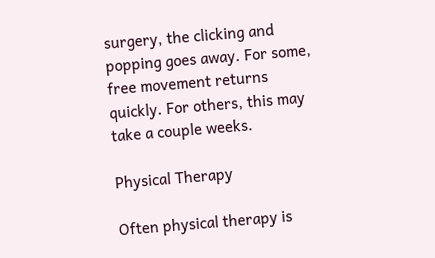surgery, the clicking and popping goes away. For some, free movement returns quickly. For others, this may take a couple weeks.

Physical Therapy

Often physical therapy is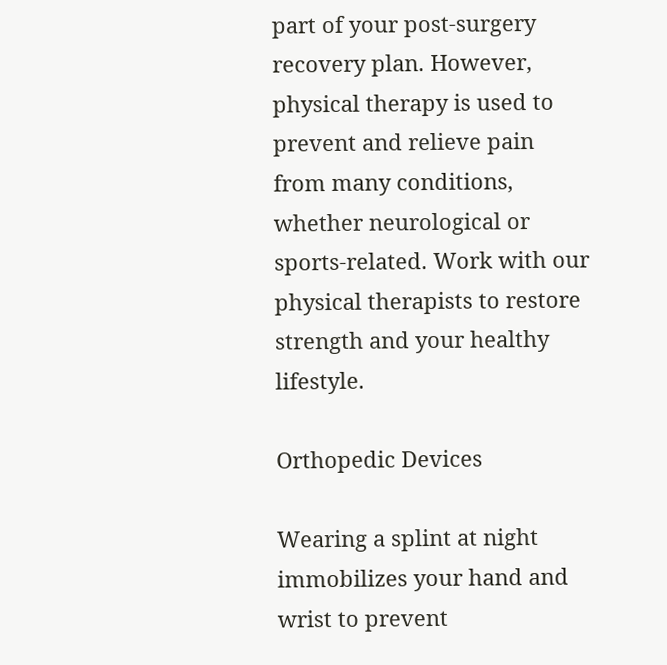part of your post-surgery recovery plan. However, physical therapy is used to prevent and relieve pain from many conditions, whether neurological or sports-related. Work with our physical therapists to restore strength and your healthy lifestyle.

Orthopedic Devices

Wearing a splint at night immobilizes your hand and wrist to prevent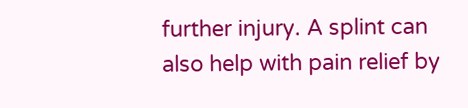further injury. A splint can also help with pain relief by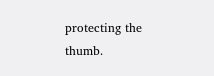protecting the thumb.